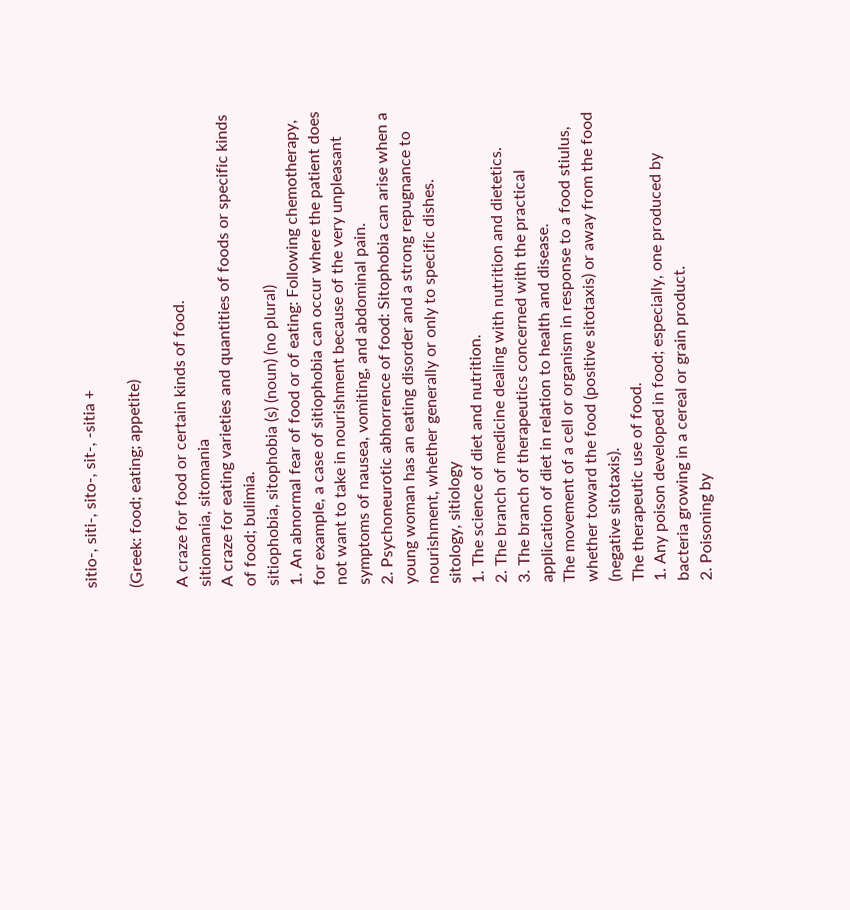sitio-, siti-, sito-, sit-, -sitia +

(Greek: food; eating; appetite)

A craze for food or certain kinds of food.
sitiomania, sitomania
A craze for eating varieties and quantities of foods or specific kinds of food; bulimia.
sitiophobia, sitophobia (s) (noun) (no plural)
1. An abnormal fear of food or of eating: Following chemotherapy, for example, a case of sitiophobia can occur where the patient does not want to take in nourishment because of the very unpleasant symptoms of nausea, vomiting, and abdominal pain.
2. Psychoneurotic abhorrence of food: Sitophobia can arise when a young woman has an eating disorder and a strong repugnance to nourishment, whether generally or only to specific dishes.
sitology, sitiology
1. The science of diet and nutrition.
2. The branch of medicine dealing with nutrition and dietetics.
3. The branch of therapeutics concerned with the practical application of diet in relation to health and disease.
The movement of a cell or organism in response to a food stiulus, whether toward the food (positive sitotaxis) or away from the food (negative sitotaxis).
The therapeutic use of food.
1. Any poison developed in food; especially, one produced by bacteria growing in a cereal or grain product.
2. Poisoning by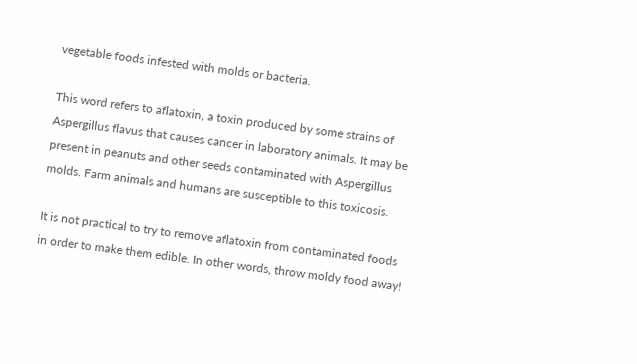vegetable foods infested with molds or bacteria.

This word refers to aflatoxin, a toxin produced by some strains of Aspergillus flavus that causes cancer in laboratory animals. It may be present in peanuts and other seeds contaminated with Aspergillus molds. Farm animals and humans are susceptible to this toxicosis.

It is not practical to try to remove aflatoxin from contaminated foods in order to make them edible. In other words, throw moldy food away!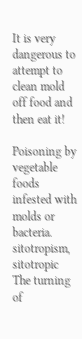It is very dangerous to attempt to clean mold off food and then eat it!

Poisoning by vegetable foods infested with molds or bacteria.
sitotropism, sitotropic
The turning of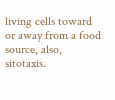living cells toward or away from a food source, also, sitotaxis.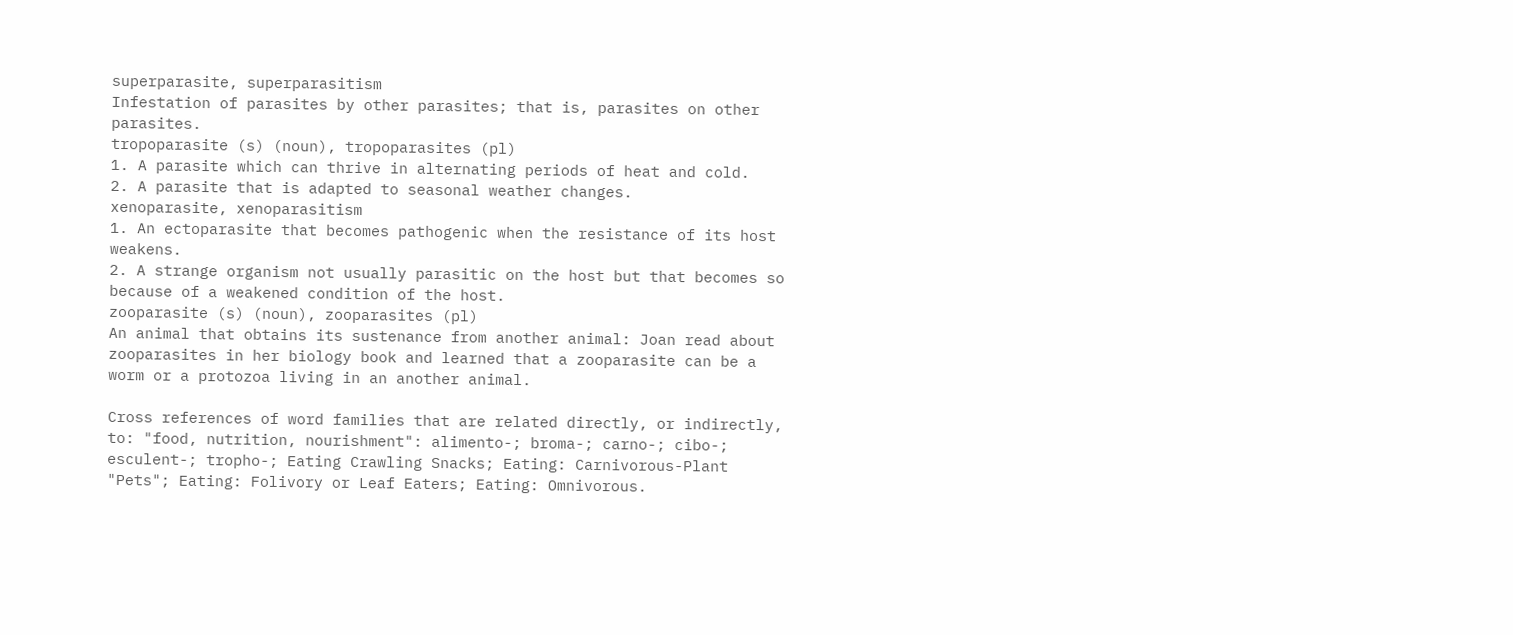superparasite, superparasitism
Infestation of parasites by other parasites; that is, parasites on other parasites.
tropoparasite (s) (noun), tropoparasites (pl)
1. A parasite which can thrive in alternating periods of heat and cold.
2. A parasite that is adapted to seasonal weather changes.
xenoparasite, xenoparasitism
1. An ectoparasite that becomes pathogenic when the resistance of its host weakens.
2. A strange organism not usually parasitic on the host but that becomes so because of a weakened condition of the host.
zooparasite (s) (noun), zooparasites (pl)
An animal that obtains its sustenance from another animal: Joan read about zooparasites in her biology book and learned that a zooparasite can be a worm or a protozoa living in an another animal.

Cross references of word families that are related directly, or indirectly, to: "food, nutrition, nourishment": alimento-; broma-; carno-; cibo-; esculent-; tropho-; Eating Crawling Snacks; Eating: Carnivorous-Plant "Pets"; Eating: Folivory or Leaf Eaters; Eating: Omnivorous.